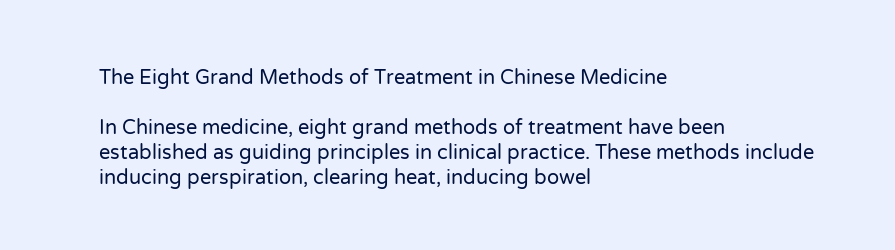The Eight Grand Methods of Treatment in Chinese Medicine

In Chinese medicine, eight grand methods of treatment have been established as guiding principles in clinical practice. These methods include inducing perspiration, clearing heat, inducing bowel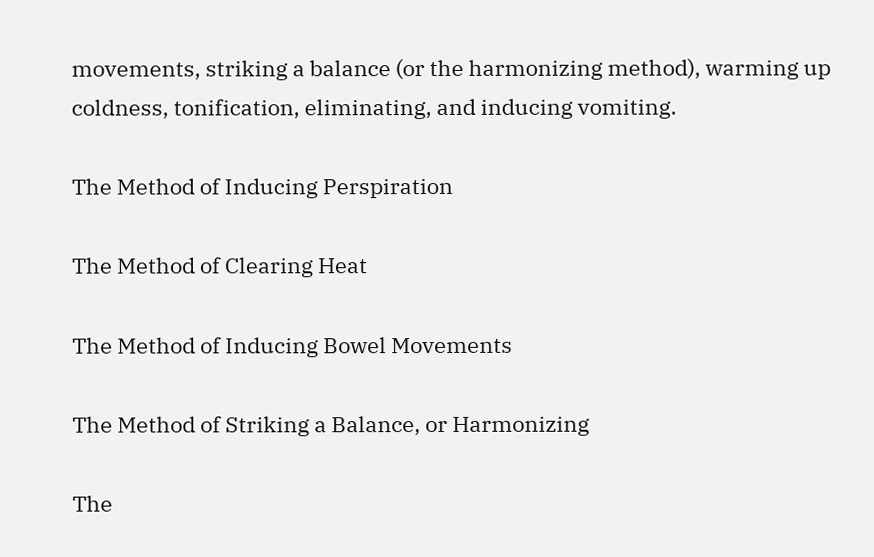movements, striking a balance (or the harmonizing method), warming up coldness, tonification, eliminating, and inducing vomiting.

The Method of Inducing Perspiration

The Method of Clearing Heat

The Method of Inducing Bowel Movements

The Method of Striking a Balance, or Harmonizing

The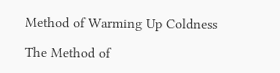Method of Warming Up Coldness

The Method of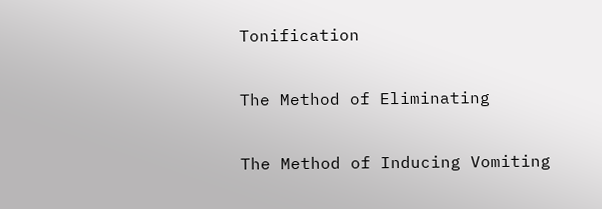Tonification

The Method of Eliminating

The Method of Inducing Vomiting